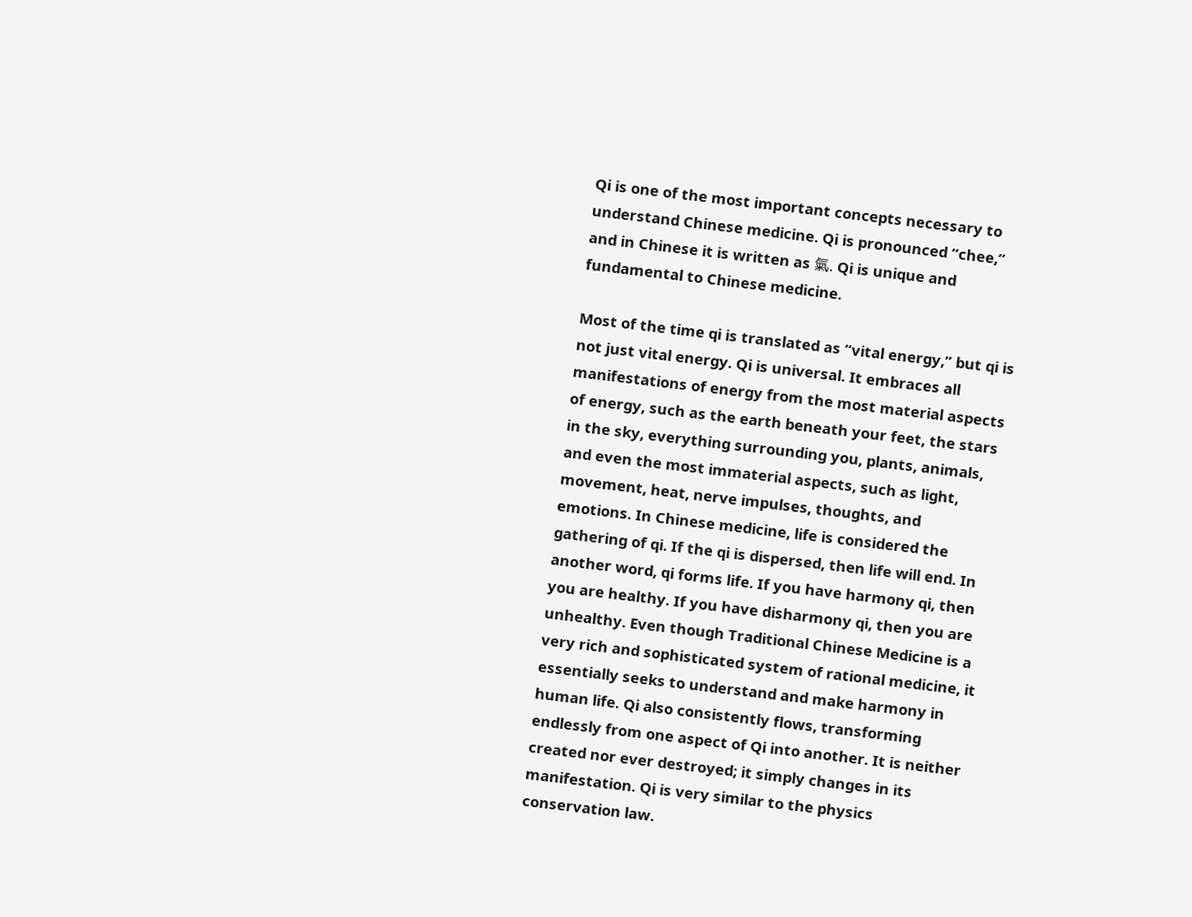Qi is one of the most important concepts necessary to understand Chinese medicine. Qi is pronounced “chee,” and in Chinese it is written as 氣. Qi is unique and fundamental to Chinese medicine.

Most of the time qi is translated as “vital energy,” but qi is not just vital energy. Qi is universal. It embraces all manifestations of energy from the most material aspects of energy, such as the earth beneath your feet, the stars in the sky, everything surrounding you, plants, animals, and even the most immaterial aspects, such as light, movement, heat, nerve impulses, thoughts, and emotions. In Chinese medicine, life is considered the gathering of qi. If the qi is dispersed, then life will end. In another word, qi forms life. If you have harmony qi, then you are healthy. If you have disharmony qi, then you are unhealthy. Even though Traditional Chinese Medicine is a very rich and sophisticated system of rational medicine, it essentially seeks to understand and make harmony in human life. Qi also consistently flows, transforming endlessly from one aspect of Qi into another. It is neither created nor ever destroyed; it simply changes in its manifestation. Qi is very similar to the physics conservation law.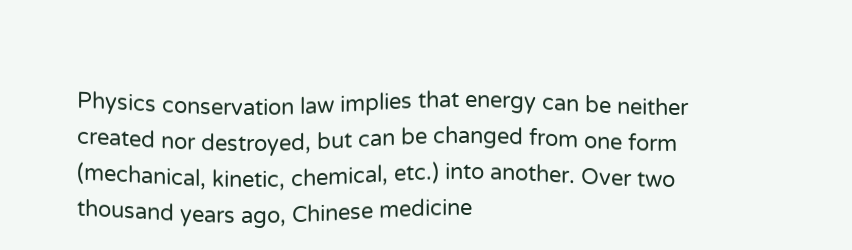Physics conservation law implies that energy can be neither created nor destroyed, but can be changed from one form (mechanical, kinetic, chemical, etc.) into another. Over two thousand years ago, Chinese medicine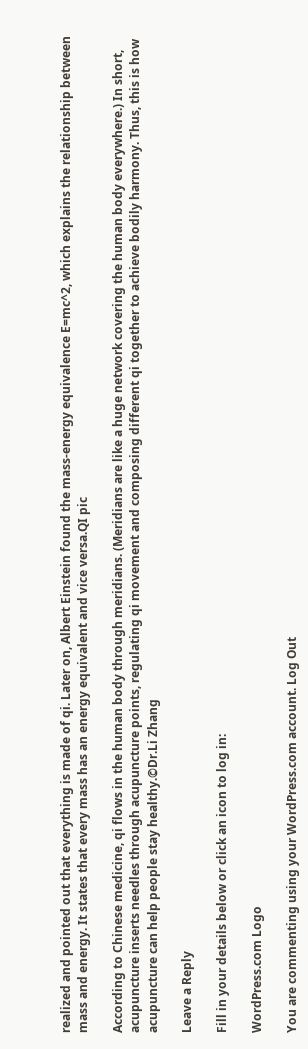realized and pointed out that everything is made of qi. Later on, Albert Einstein found the mass-energy equivalence E=mc^2, which explains the relationship between mass and energy. It states that every mass has an energy equivalent and vice versa.QI pic

According to Chinese medicine, qi flows in the human body through meridians. (Meridians are like a huge network covering the human body everywhere.) In short, acupuncture inserts needles through acupuncture points, regulating qi movement and composing different qi together to achieve bodily harmony. Thus, this is how acupuncture can help people stay healthy.©Dr.Li Zhang

Leave a Reply

Fill in your details below or click an icon to log in:

WordPress.com Logo

You are commenting using your WordPress.com account. Log Out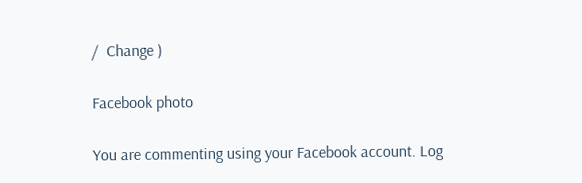/  Change )

Facebook photo

You are commenting using your Facebook account. Log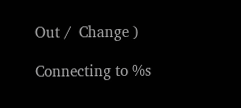Out /  Change )

Connecting to %s